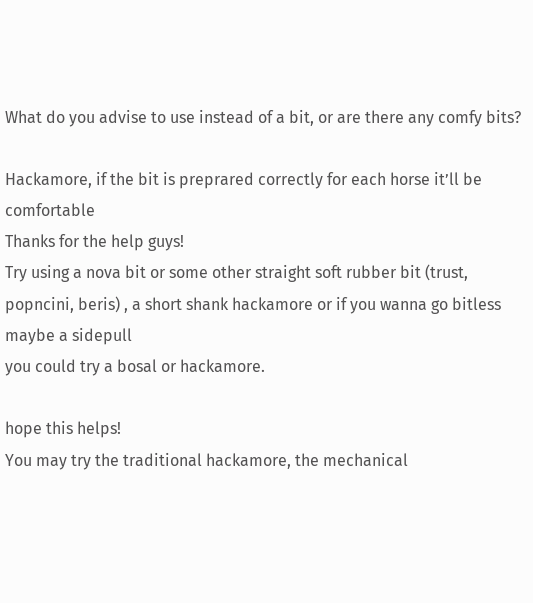What do you advise to use instead of a bit, or are there any comfy bits?

Hackamore, if the bit is preprared correctly for each horse it’ll be comfortable
Thanks for the help guys!
Try using a nova bit or some other straight soft rubber bit (trust, popncini, beris) , a short shank hackamore or if you wanna go bitless maybe a sidepull
you could try a bosal or hackamore.

hope this helps!
You may try the traditional hackamore, the mechanical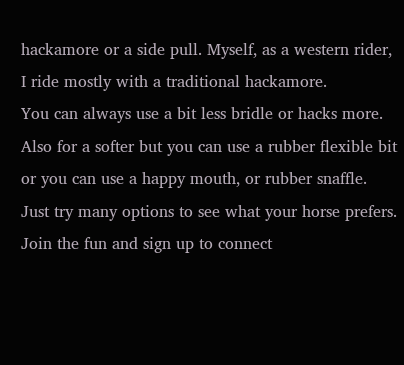hackamore or a side pull. Myself, as a western rider, I ride mostly with a traditional hackamore.
You can always use a bit less bridle or hacks more. Also for a softer but you can use a rubber flexible bit or you can use a happy mouth, or rubber snaffle. Just try many options to see what your horse prefers.
Join the fun and sign up to connect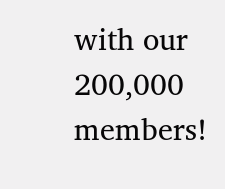with our 200,000 members!